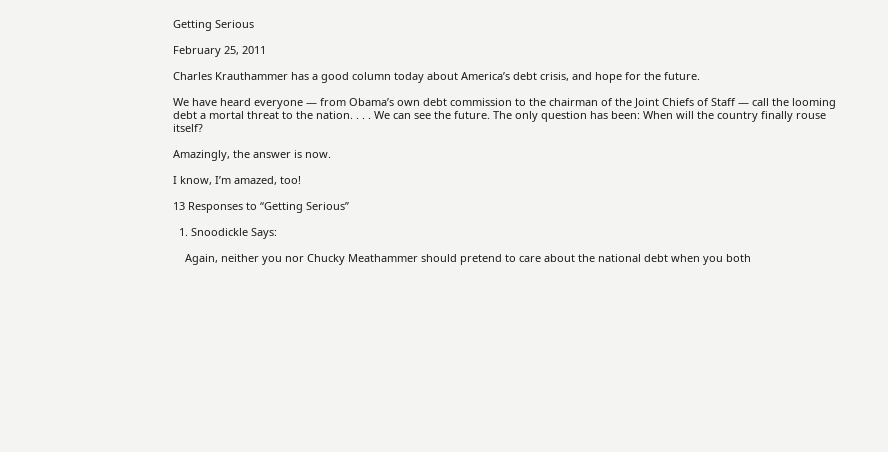Getting Serious

February 25, 2011

Charles Krauthammer has a good column today about America’s debt crisis, and hope for the future.

We have heard everyone — from Obama’s own debt commission to the chairman of the Joint Chiefs of Staff — call the looming debt a mortal threat to the nation. . . . We can see the future. The only question has been: When will the country finally rouse itself?

Amazingly, the answer is now.

I know, I’m amazed, too!

13 Responses to “Getting Serious”

  1. Snoodickle Says:

    Again, neither you nor Chucky Meathammer should pretend to care about the national debt when you both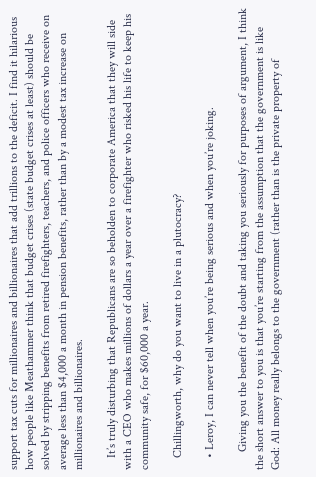support tax cuts for millionaires and billionaires that add trillions to the deficit. I find it hilarious how people like Meathammer think that budget crises (state budget crises at least) should be solved by stripping benefits from retired firefighters, teachers, and police officers who receive on average less than $4,000 a month in pension benefits, rather than by a modest tax increase on millionaires and billionaires.

    It’s truly disturbing that Republicans are so beholden to corporate America that they will side with a CEO who makes millions of dollars a year over a firefighter who risked his life to keep his community safe, for $60,000 a year.

    Chillingworth, why do you want to live in a plutocracy?

    • Leroy, I can never tell when you’re being serious and when you’re joking.

      Giving you the benefit of the doubt and taking you seriously for purposes of argument, I think the short answer to you is that you’re starting from the assumption that the government is like God: All money really belongs to the government (rather than is the private property of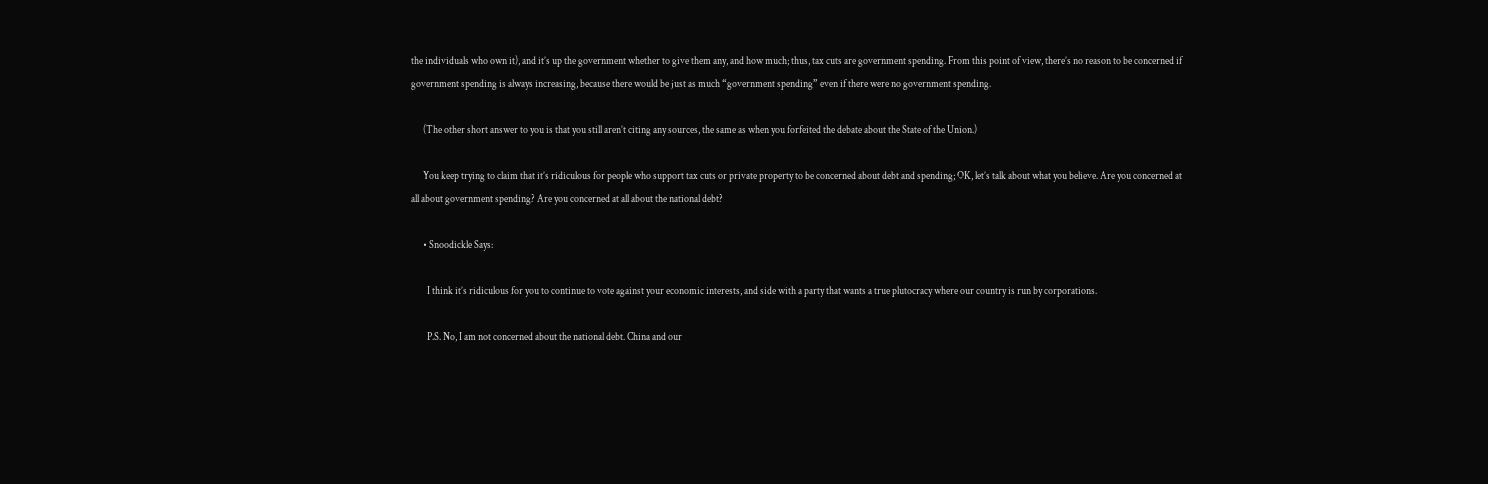the individuals who own it), and it’s up the government whether to give them any, and how much; thus, tax cuts are government spending. From this point of view, there’s no reason to be concerned if government spending is always increasing, because there would be just as much “government spending” even if there were no government spending.

      (The other short answer to you is that you still aren’t citing any sources, the same as when you forfeited the debate about the State of the Union.)

      You keep trying to claim that it’s ridiculous for people who support tax cuts or private property to be concerned about debt and spending; OK, let’s talk about what you believe. Are you concerned at all about government spending? Are you concerned at all about the national debt?

      • Snoodickle Says:

        I think it’s ridiculous for you to continue to vote against your economic interests, and side with a party that wants a true plutocracy where our country is run by corporations.

        P.S. No, I am not concerned about the national debt. China and our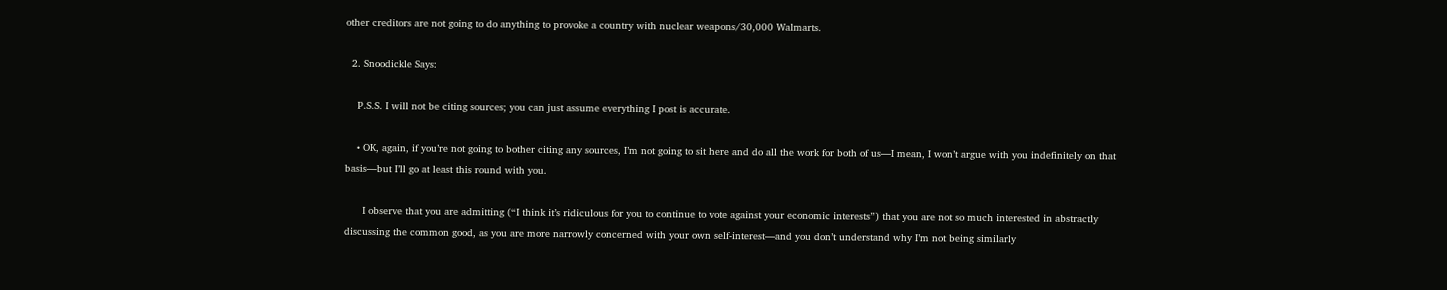other creditors are not going to do anything to provoke a country with nuclear weapons/30,000 Walmarts.

  2. Snoodickle Says:

    P.S.S. I will not be citing sources; you can just assume everything I post is accurate.

    • OK, again, if you’re not going to bother citing any sources, I’m not going to sit here and do all the work for both of us—I mean, I won’t argue with you indefinitely on that basis—but I’ll go at least this round with you.

      I observe that you are admitting (“I think it’s ridiculous for you to continue to vote against your economic interests”) that you are not so much interested in abstractly discussing the common good, as you are more narrowly concerned with your own self-interest—and you don’t understand why I’m not being similarly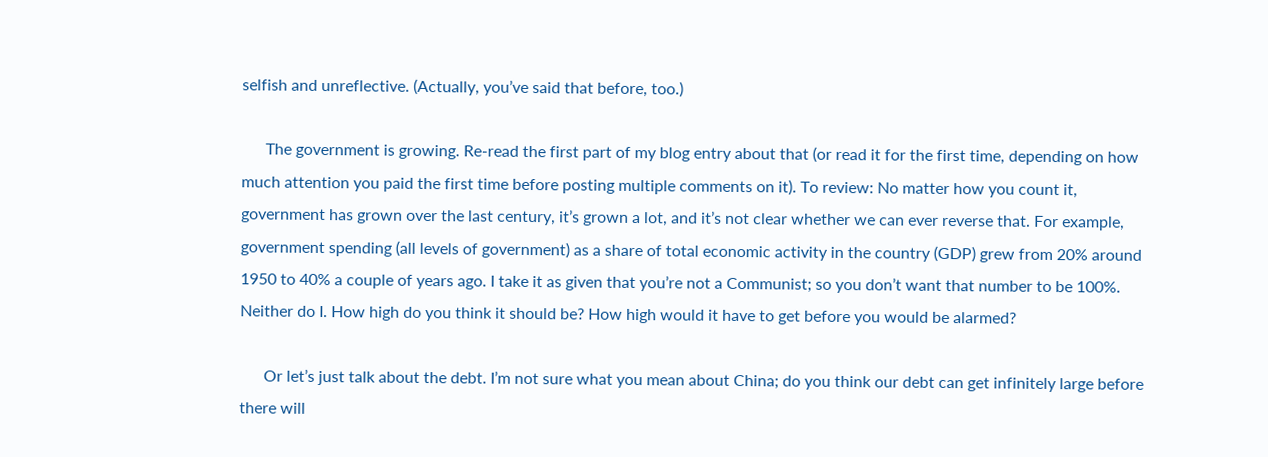selfish and unreflective. (Actually, you’ve said that before, too.)

      The government is growing. Re-read the first part of my blog entry about that (or read it for the first time, depending on how much attention you paid the first time before posting multiple comments on it). To review: No matter how you count it, government has grown over the last century, it’s grown a lot, and it’s not clear whether we can ever reverse that. For example, government spending (all levels of government) as a share of total economic activity in the country (GDP) grew from 20% around 1950 to 40% a couple of years ago. I take it as given that you’re not a Communist; so you don’t want that number to be 100%. Neither do I. How high do you think it should be? How high would it have to get before you would be alarmed?

      Or let’s just talk about the debt. I’m not sure what you mean about China; do you think our debt can get infinitely large before there will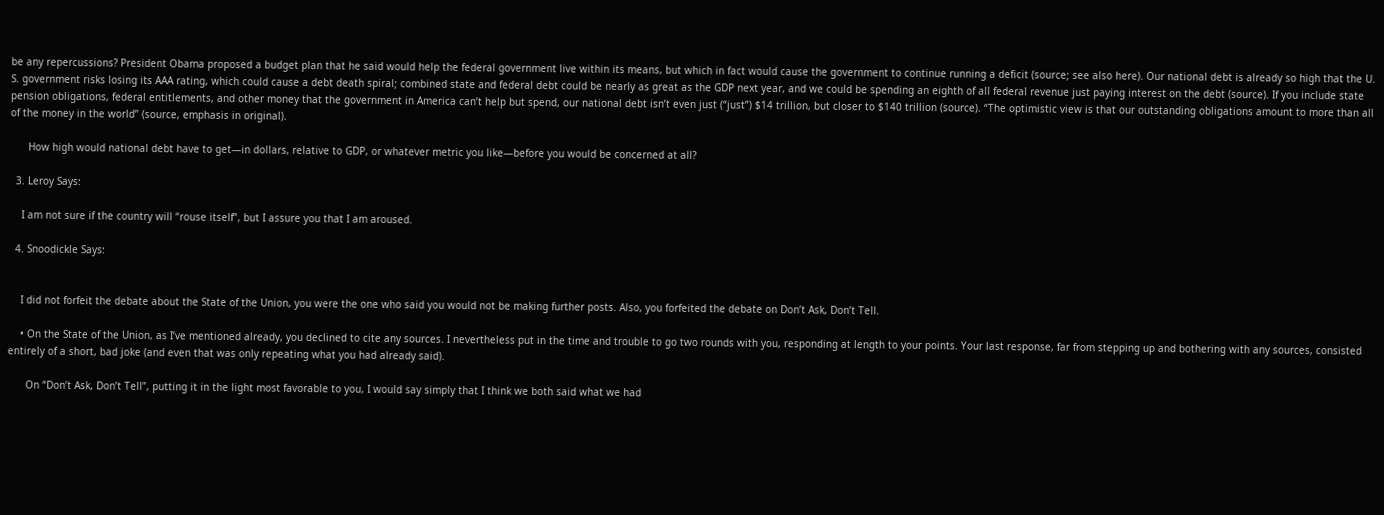be any repercussions? President Obama proposed a budget plan that he said would help the federal government live within its means, but which in fact would cause the government to continue running a deficit (source; see also here). Our national debt is already so high that the U. S. government risks losing its AAA rating, which could cause a debt death spiral; combined state and federal debt could be nearly as great as the GDP next year, and we could be spending an eighth of all federal revenue just paying interest on the debt (source). If you include state pension obligations, federal entitlements, and other money that the government in America can’t help but spend, our national debt isn’t even just (“just”) $14 trillion, but closer to $140 trillion (source). “The optimistic view is that our outstanding obligations amount to more than all of the money in the world” (source, emphasis in original).

      How high would national debt have to get—in dollars, relative to GDP, or whatever metric you like—before you would be concerned at all?

  3. Leroy Says:

    I am not sure if the country will “rouse itself”, but I assure you that I am aroused.

  4. Snoodickle Says:


    I did not forfeit the debate about the State of the Union, you were the one who said you would not be making further posts. Also, you forfeited the debate on Don’t Ask, Don’t Tell.

    • On the State of the Union, as I’ve mentioned already, you declined to cite any sources. I nevertheless put in the time and trouble to go two rounds with you, responding at length to your points. Your last response, far from stepping up and bothering with any sources, consisted entirely of a short, bad joke (and even that was only repeating what you had already said).

      On “Don’t Ask, Don’t Tell”, putting it in the light most favorable to you, I would say simply that I think we both said what we had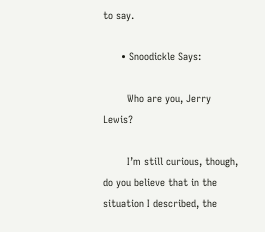to say.

      • Snoodickle Says:

        Who are you, Jerry Lewis?

        I’m still curious, though, do you believe that in the situation I described, the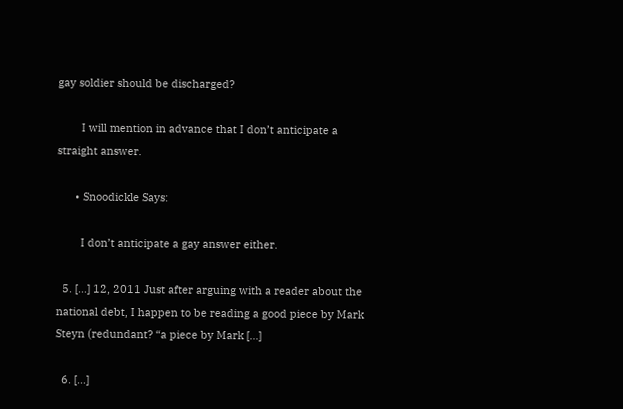gay soldier should be discharged?

        I will mention in advance that I don’t anticipate a straight answer.

      • Snoodickle Says:

        I don’t anticipate a gay answer either.

  5. […] 12, 2011 Just after arguing with a reader about the national debt, I happen to be reading a good piece by Mark Steyn (redundant? “a piece by Mark […]

  6. […]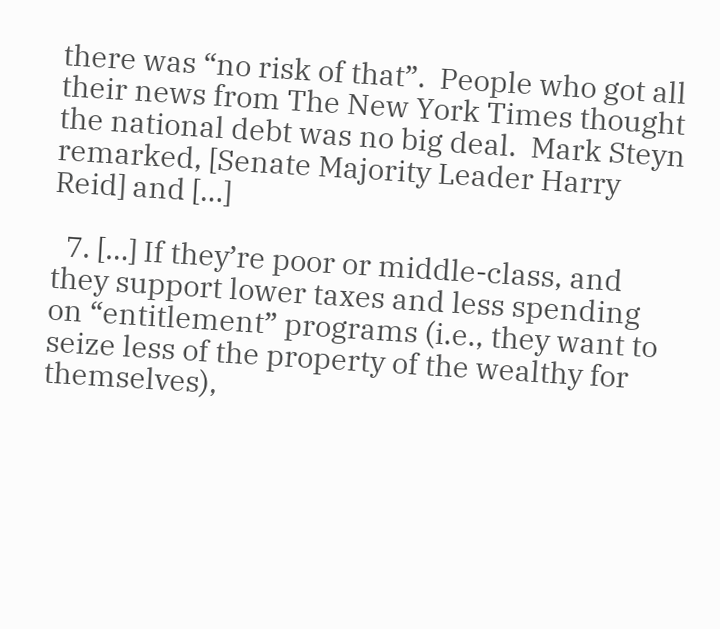there was “no risk of that”.  People who got all their news from The New York Times thought the national debt was no big deal.  Mark Steyn remarked, [Senate Majority Leader Harry Reid] and […]

  7. […] If they’re poor or middle-class, and they support lower taxes and less spending on “entitlement” programs (i.e., they want to seize less of the property of the wealthy for themselves),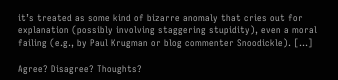it’s treated as some kind of bizarre anomaly that cries out for explanation (possibly involving staggering stupidity), even a moral failing (e.g., by Paul Krugman or blog commenter Snoodickle). […]

Agree? Disagree? Thoughts?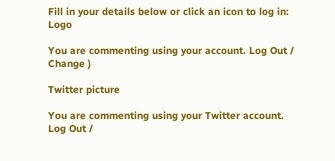Fill in your details below or click an icon to log in: Logo

You are commenting using your account. Log Out /  Change )

Twitter picture

You are commenting using your Twitter account. Log Out /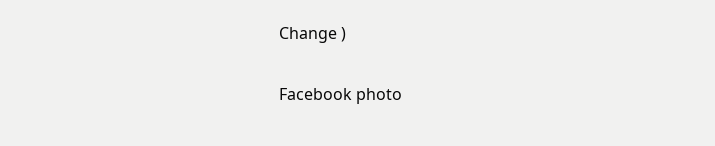Change )

Facebook photo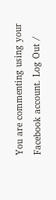You are commenting using your Facebook account. Log Out /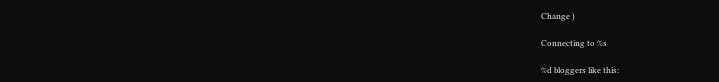Change )

Connecting to %s

%d bloggers like this: